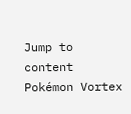Jump to content
Pokémon Vortex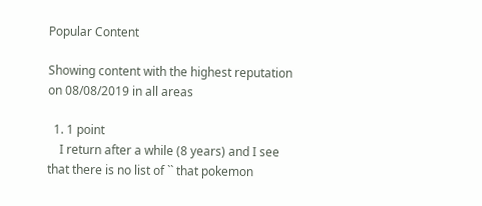Popular Content

Showing content with the highest reputation on 08/08/2019 in all areas

  1. 1 point
    I return after a while (8 years) and I see that there is no list of `` that pokemon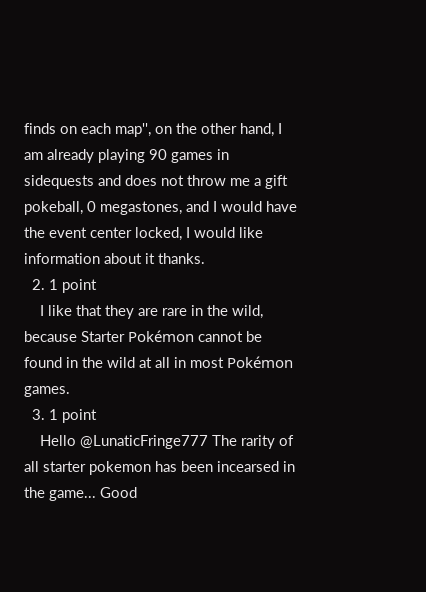finds on each map'', on the other hand, I am already playing 90 games in sidequests and does not throw me a gift pokeball, 0 megastones, and I would have the event center locked, I would like information about it thanks.
  2. 1 point
    I like that they are rare in the wild, because Starter Pokémon cannot be found in the wild at all in most Pokémon games.
  3. 1 point
    Hello @LunaticFringe777 The rarity of all starter pokemon has been incearsed in the game... Good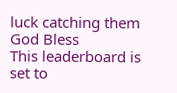luck catching them God Bless
This leaderboard is set to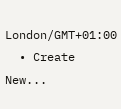London/GMT+01:00
  • Create New...